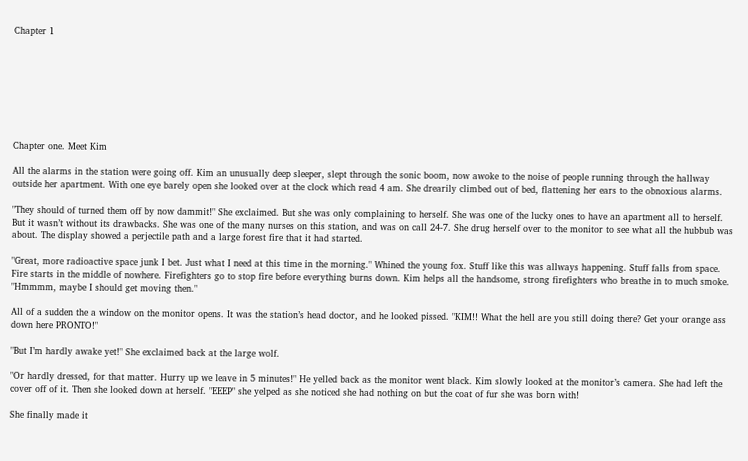Chapter 1








Chapter one. Meet Kim

All the alarms in the station were going off. Kim an unusually deep sleeper, slept through the sonic boom, now awoke to the noise of people running through the hallway outside her apartment. With one eye barely open she looked over at the clock which read 4 am. She drearily climbed out of bed, flattening her ears to the obnoxious alarms.

"They should of turned them off by now dammit!" She exclaimed. But she was only complaining to herself. She was one of the lucky ones to have an apartment all to herself. But it wasn’t without its drawbacks. She was one of the many nurses on this station, and was on call 24-7. She drug herself over to the monitor to see what all the hubbub was about. The display showed a perjectile path and a large forest fire that it had started.

"Great, more radioactive space junk I bet. Just what I need at this time in the morning." Whined the young fox. Stuff like this was allways happening. Stuff falls from space. Fire starts in the middle of nowhere. Firefighters go to stop fire before everything burns down. Kim helps all the handsome, strong firefighters who breathe in to much smoke. "Hmmmm, maybe I should get moving then."

All of a sudden the a window on the monitor opens. It was the station’s head doctor, and he looked pissed. "KIM!! What the hell are you still doing there? Get your orange ass down here PRONTO!"

"But I’m hardly awake yet!" She exclaimed back at the large wolf.

"Or hardly dressed, for that matter. Hurry up we leave in 5 minutes!" He yelled back as the monitor went black. Kim slowly looked at the monitor’s camera. She had left the cover off of it. Then she looked down at herself. "EEEP" she yelped as she noticed she had nothing on but the coat of fur she was born with!

She finally made it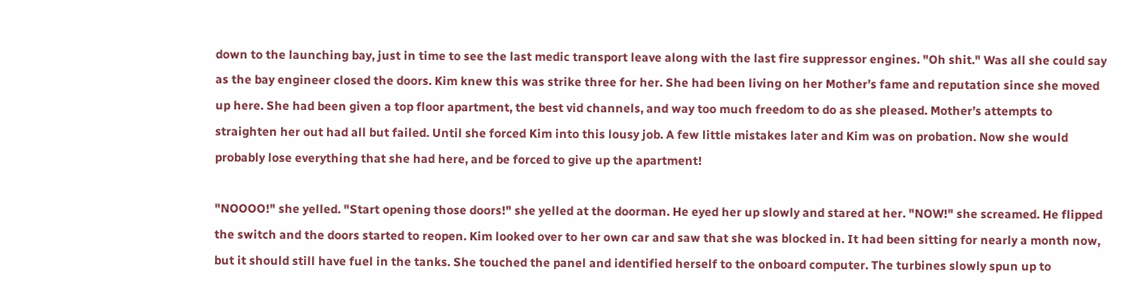down to the launching bay, just in time to see the last medic transport leave along with the last fire suppressor engines. "Oh shit." Was all she could say as the bay engineer closed the doors. Kim knew this was strike three for her. She had been living on her Mother’s fame and reputation since she moved up here. She had been given a top floor apartment, the best vid channels, and way too much freedom to do as she pleased. Mother’s attempts to straighten her out had all but failed. Until she forced Kim into this lousy job. A few little mistakes later and Kim was on probation. Now she would probably lose everything that she had here, and be forced to give up the apartment!

"NOOOO!" she yelled. "Start opening those doors!" she yelled at the doorman. He eyed her up slowly and stared at her. "NOW!" she screamed. He flipped the switch and the doors started to reopen. Kim looked over to her own car and saw that she was blocked in. It had been sitting for nearly a month now, but it should still have fuel in the tanks. She touched the panel and identified herself to the onboard computer. The turbines slowly spun up to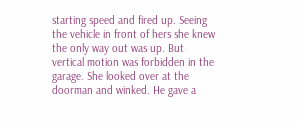starting speed and fired up. Seeing the vehicle in front of hers she knew the only way out was up. But vertical motion was forbidden in the garage. She looked over at the doorman and winked. He gave a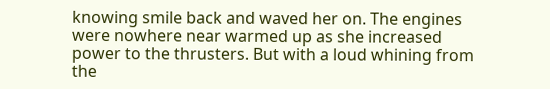knowing smile back and waved her on. The engines were nowhere near warmed up as she increased power to the thrusters. But with a loud whining from the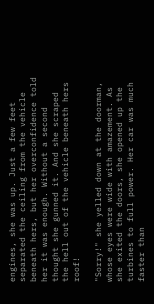engines, she was up. Just a few feet separated the ceiling from the vehicle beneath hers, but her overconfidence told her it was enough. Without a second thought she gunned it. And she scraped the hell out of the vehicle beneath hers roof!

"Sorry!" she yelled down at the doorman, whose eyes were wide with amazement. As she exited the doors, she opened up the turbines to full power. Her car was much faster than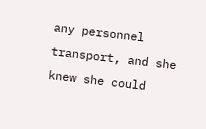any personnel transport, and she knew she could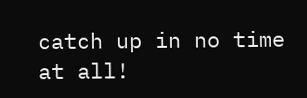catch up in no time at all!